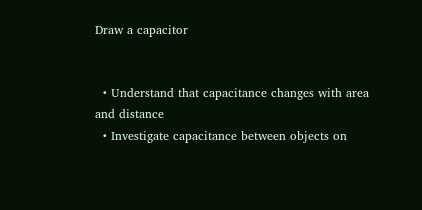Draw a capacitor


  • Understand that capacitance changes with area and distance
  • Investigate capacitance between objects on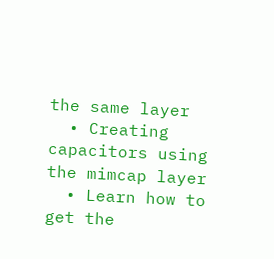the same layer
  • Creating capacitors using the mimcap layer
  • Learn how to get the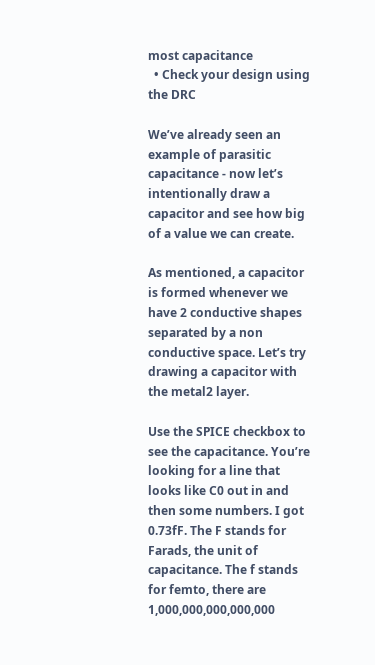most capacitance
  • Check your design using the DRC

We’ve already seen an example of parasitic capacitance - now let’s intentionally draw a capacitor and see how big of a value we can create.

As mentioned, a capacitor is formed whenever we have 2 conductive shapes separated by a non conductive space. Let’s try drawing a capacitor with the metal2 layer.

Use the SPICE checkbox to see the capacitance. You’re looking for a line that looks like C0 out in and then some numbers. I got 0.73fF. The F stands for Farads, the unit of capacitance. The f stands for femto, there are 1,000,000,000,000,000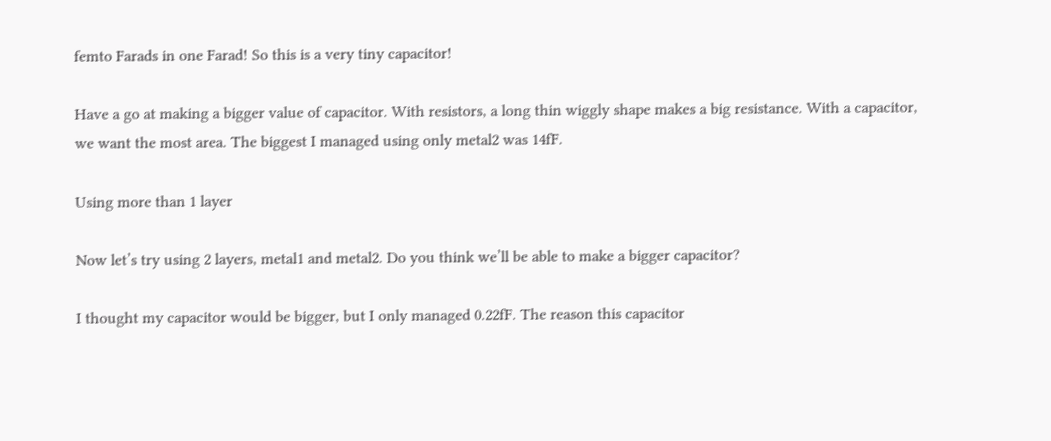femto Farads in one Farad! So this is a very tiny capacitor!

Have a go at making a bigger value of capacitor. With resistors, a long thin wiggly shape makes a big resistance. With a capacitor, we want the most area. The biggest I managed using only metal2 was 14fF.

Using more than 1 layer

Now let’s try using 2 layers, metal1 and metal2. Do you think we’ll be able to make a bigger capacitor?

I thought my capacitor would be bigger, but I only managed 0.22fF. The reason this capacitor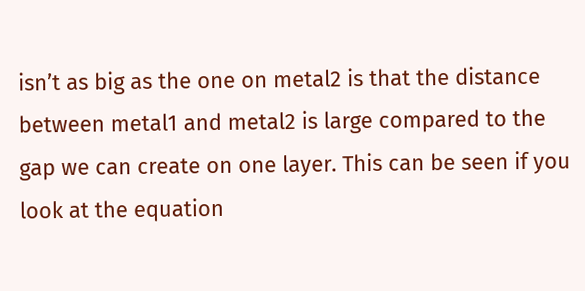isn’t as big as the one on metal2 is that the distance between metal1 and metal2 is large compared to the gap we can create on one layer. This can be seen if you look at the equation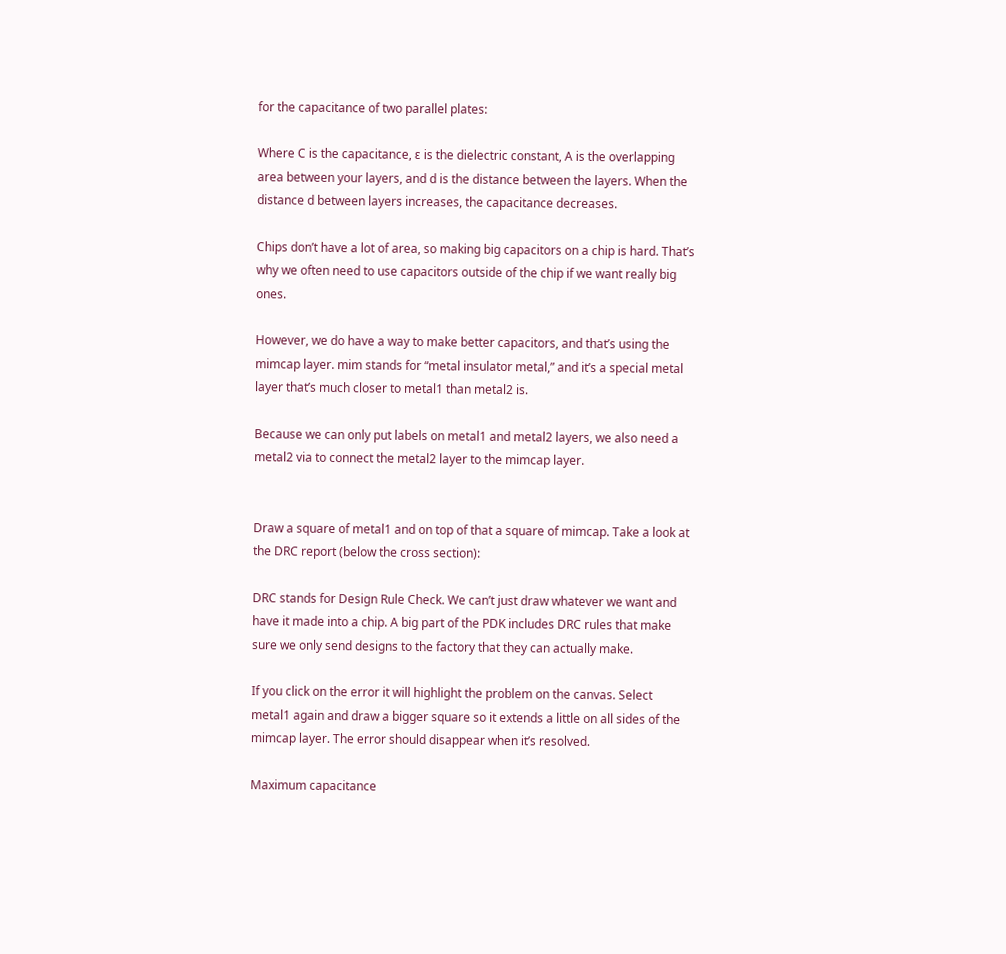for the capacitance of two parallel plates:

Where C is the capacitance, ε is the dielectric constant, A is the overlapping area between your layers, and d is the distance between the layers. When the distance d between layers increases, the capacitance decreases.

Chips don’t have a lot of area, so making big capacitors on a chip is hard. That’s why we often need to use capacitors outside of the chip if we want really big ones.

However, we do have a way to make better capacitors, and that’s using the mimcap layer. mim stands for “metal insulator metal,” and it’s a special metal layer that’s much closer to metal1 than metal2 is.

Because we can only put labels on metal1 and metal2 layers, we also need a metal2 via to connect the metal2 layer to the mimcap layer.


Draw a square of metal1 and on top of that a square of mimcap. Take a look at the DRC report (below the cross section):

DRC stands for Design Rule Check. We can’t just draw whatever we want and have it made into a chip. A big part of the PDK includes DRC rules that make sure we only send designs to the factory that they can actually make.

If you click on the error it will highlight the problem on the canvas. Select metal1 again and draw a bigger square so it extends a little on all sides of the mimcap layer. The error should disappear when it’s resolved.

Maximum capacitance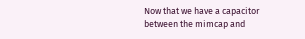Now that we have a capacitor between the mimcap and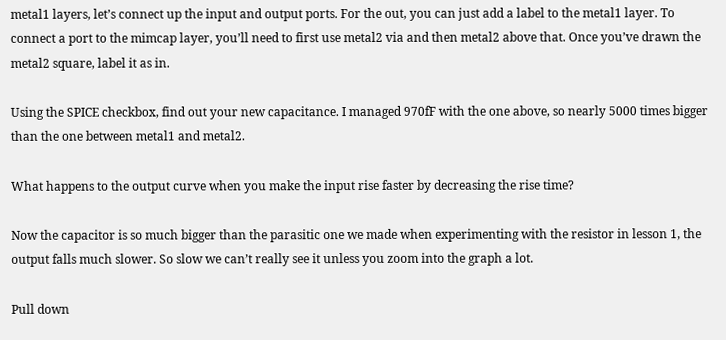metal1 layers, let’s connect up the input and output ports. For the out, you can just add a label to the metal1 layer. To connect a port to the mimcap layer, you’ll need to first use metal2 via and then metal2 above that. Once you’ve drawn the metal2 square, label it as in.

Using the SPICE checkbox, find out your new capacitance. I managed 970fF with the one above, so nearly 5000 times bigger than the one between metal1 and metal2.

What happens to the output curve when you make the input rise faster by decreasing the rise time?

Now the capacitor is so much bigger than the parasitic one we made when experimenting with the resistor in lesson 1, the output falls much slower. So slow we can’t really see it unless you zoom into the graph a lot.

Pull down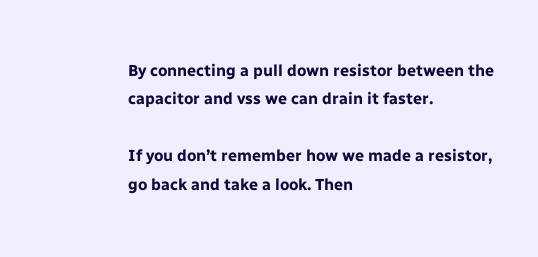By connecting a pull down resistor between the capacitor and vss we can drain it faster.

If you don’t remember how we made a resistor, go back and take a look. Then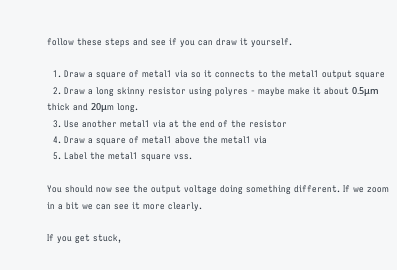follow these steps and see if you can draw it yourself.

  1. Draw a square of metal1 via so it connects to the metal1 output square
  2. Draw a long skinny resistor using polyres - maybe make it about 0.5μm thick and 20μm long.
  3. Use another metal1 via at the end of the resistor
  4. Draw a square of metal1 above the metal1 via
  5. Label the metal1 square vss.

You should now see the output voltage doing something different. If we zoom in a bit we can see it more clearly.

If you get stuck,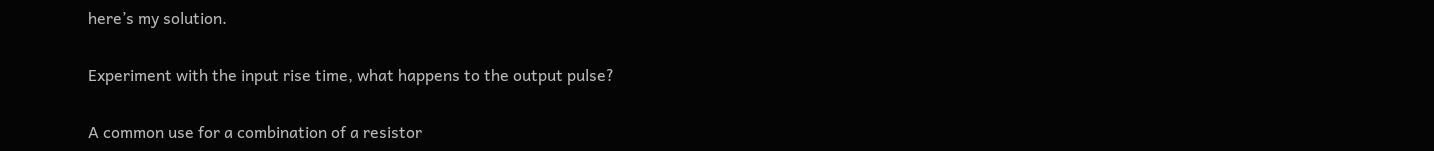here’s my solution.

Experiment with the input rise time, what happens to the output pulse?

A common use for a combination of a resistor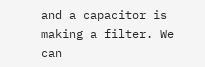and a capacitor is making a filter. We can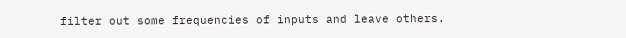filter out some frequencies of inputs and leave others.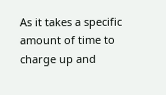As it takes a specific amount of time to charge up and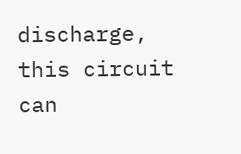discharge, this circuit can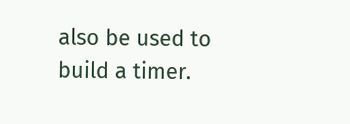also be used to build a timer.